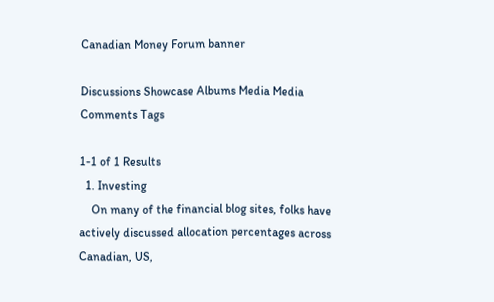Canadian Money Forum banner

Discussions Showcase Albums Media Media Comments Tags

1-1 of 1 Results
  1. Investing
    On many of the financial blog sites, folks have actively discussed allocation percentages across Canadian, US,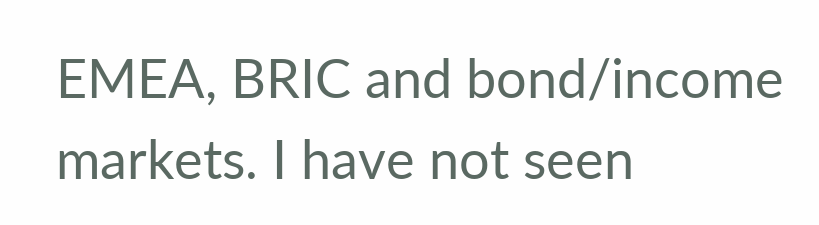EMEA, BRIC and bond/income markets. I have not seen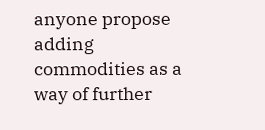anyone propose adding commodities as a way of further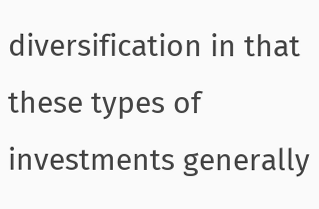diversification in that these types of investments generally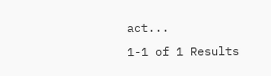act...
1-1 of 1 Results